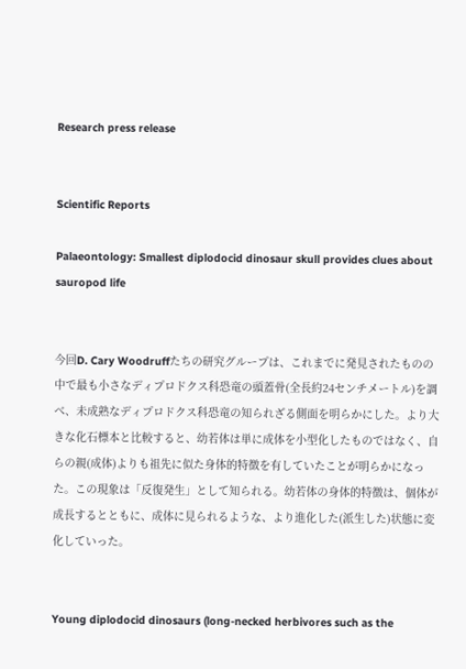Research press release


Scientific Reports

Palaeontology: Smallest diplodocid dinosaur skull provides clues about sauropod life


今回D. Cary Woodruffたちの研究グループは、これまでに発見されたものの中で最も小さなディプロドクス科恐竜の頭蓋骨(全長約24センチメートル)を調べ、未成熟なディプロドクス科恐竜の知られざる側面を明らかにした。より大きな化石標本と比較すると、幼若体は単に成体を小型化したものではなく、自らの親(成体)よりも祖先に似た身体的特徴を有していたことが明らかになった。この現象は「反復発生」として知られる。幼若体の身体的特徴は、個体が成長するとともに、成体に見られるような、より進化した(派生した)状態に変化していった。


Young diplodocid dinosaurs (long-necked herbivores such as the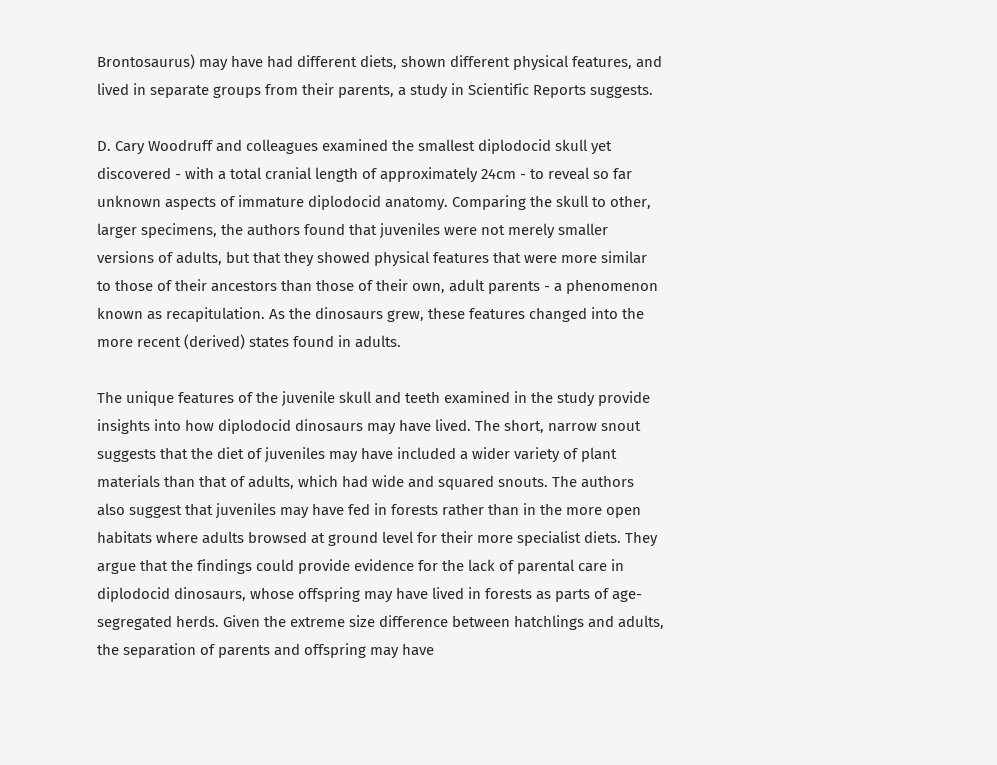Brontosaurus) may have had different diets, shown different physical features, and lived in separate groups from their parents, a study in Scientific Reports suggests.

D. Cary Woodruff and colleagues examined the smallest diplodocid skull yet discovered - with a total cranial length of approximately 24cm - to reveal so far unknown aspects of immature diplodocid anatomy. Comparing the skull to other, larger specimens, the authors found that juveniles were not merely smaller versions of adults, but that they showed physical features that were more similar to those of their ancestors than those of their own, adult parents - a phenomenon known as recapitulation. As the dinosaurs grew, these features changed into the more recent (derived) states found in adults.

The unique features of the juvenile skull and teeth examined in the study provide insights into how diplodocid dinosaurs may have lived. The short, narrow snout suggests that the diet of juveniles may have included a wider variety of plant materials than that of adults, which had wide and squared snouts. The authors also suggest that juveniles may have fed in forests rather than in the more open habitats where adults browsed at ground level for their more specialist diets. They argue that the findings could provide evidence for the lack of parental care in diplodocid dinosaurs, whose offspring may have lived in forests as parts of age-segregated herds. Given the extreme size difference between hatchlings and adults, the separation of parents and offspring may have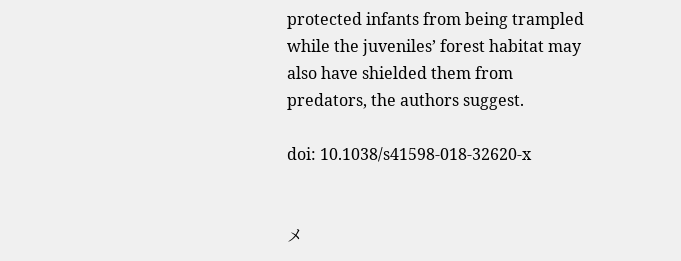protected infants from being trampled while the juveniles’ forest habitat may also have shielded them from predators, the authors suggest.

doi: 10.1038/s41598-018-32620-x


メ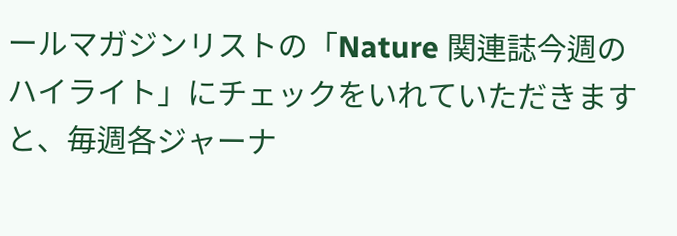ールマガジンリストの「Nature 関連誌今週のハイライト」にチェックをいれていただきますと、毎週各ジャーナ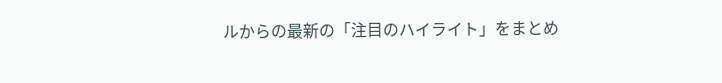ルからの最新の「注目のハイライト」をまとめ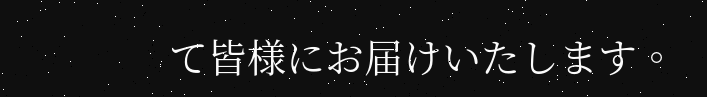て皆様にお届けいたします。